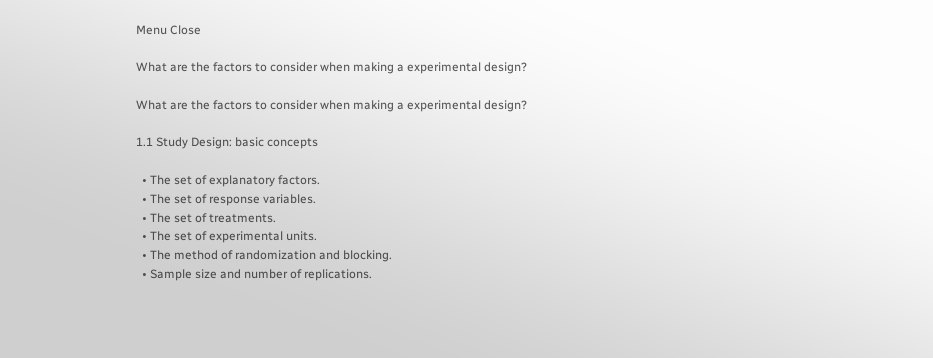Menu Close

What are the factors to consider when making a experimental design?

What are the factors to consider when making a experimental design?

1.1 Study Design: basic concepts

  • The set of explanatory factors.
  • The set of response variables.
  • The set of treatments.
  • The set of experimental units.
  • The method of randomization and blocking.
  • Sample size and number of replications.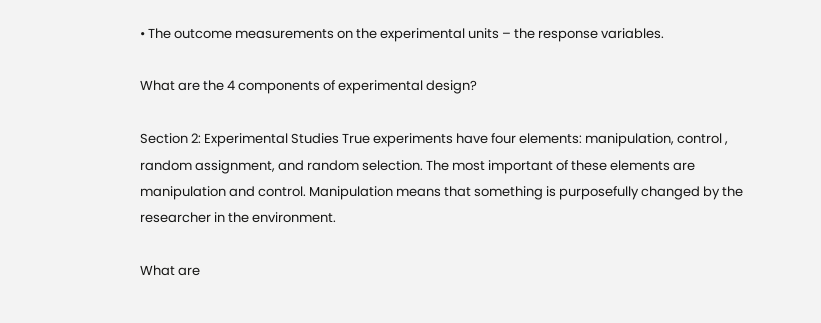• The outcome measurements on the experimental units – the response variables.

What are the 4 components of experimental design?

Section 2: Experimental Studies True experiments have four elements: manipulation, control , random assignment, and random selection. The most important of these elements are manipulation and control. Manipulation means that something is purposefully changed by the researcher in the environment.

What are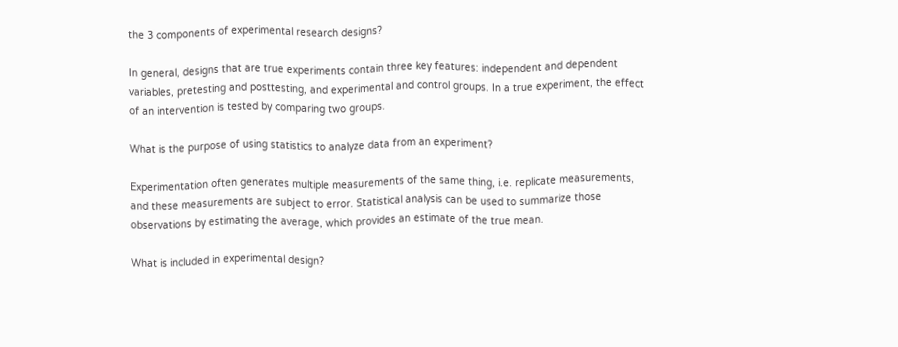the 3 components of experimental research designs?

In general, designs that are true experiments contain three key features: independent and dependent variables, pretesting and posttesting, and experimental and control groups. In a true experiment, the effect of an intervention is tested by comparing two groups.

What is the purpose of using statistics to analyze data from an experiment?

Experimentation often generates multiple measurements of the same thing, i.e. replicate measurements, and these measurements are subject to error. Statistical analysis can be used to summarize those observations by estimating the average, which provides an estimate of the true mean.

What is included in experimental design?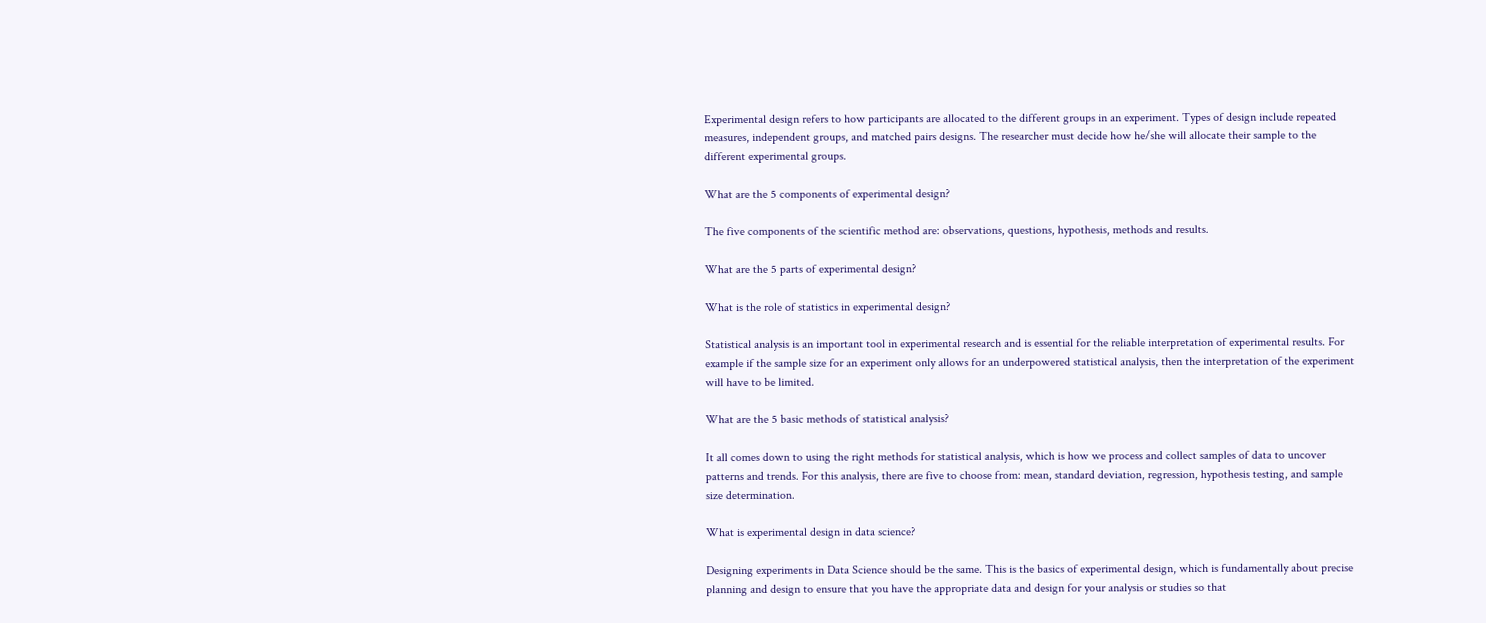Experimental design refers to how participants are allocated to the different groups in an experiment. Types of design include repeated measures, independent groups, and matched pairs designs. The researcher must decide how he/she will allocate their sample to the different experimental groups.

What are the 5 components of experimental design?

The five components of the scientific method are: observations, questions, hypothesis, methods and results.

What are the 5 parts of experimental design?

What is the role of statistics in experimental design?

Statistical analysis is an important tool in experimental research and is essential for the reliable interpretation of experimental results. For example if the sample size for an experiment only allows for an underpowered statistical analysis, then the interpretation of the experiment will have to be limited.

What are the 5 basic methods of statistical analysis?

It all comes down to using the right methods for statistical analysis, which is how we process and collect samples of data to uncover patterns and trends. For this analysis, there are five to choose from: mean, standard deviation, regression, hypothesis testing, and sample size determination.

What is experimental design in data science?

Designing experiments in Data Science should be the same. This is the basics of experimental design, which is fundamentally about precise planning and design to ensure that you have the appropriate data and design for your analysis or studies so that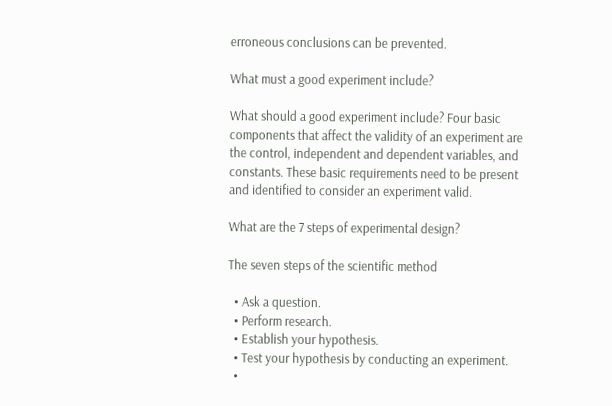erroneous conclusions can be prevented.

What must a good experiment include?

What should a good experiment include? Four basic components that affect the validity of an experiment are the control, independent and dependent variables, and constants. These basic requirements need to be present and identified to consider an experiment valid.

What are the 7 steps of experimental design?

The seven steps of the scientific method

  • Ask a question.
  • Perform research.
  • Establish your hypothesis.
  • Test your hypothesis by conducting an experiment.
  •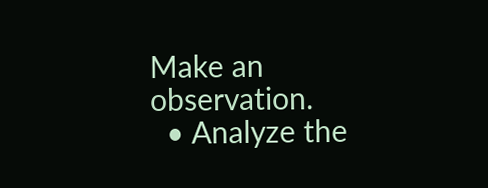Make an observation.
  • Analyze the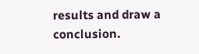results and draw a conclusion.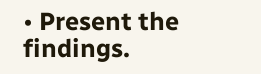• Present the findings.